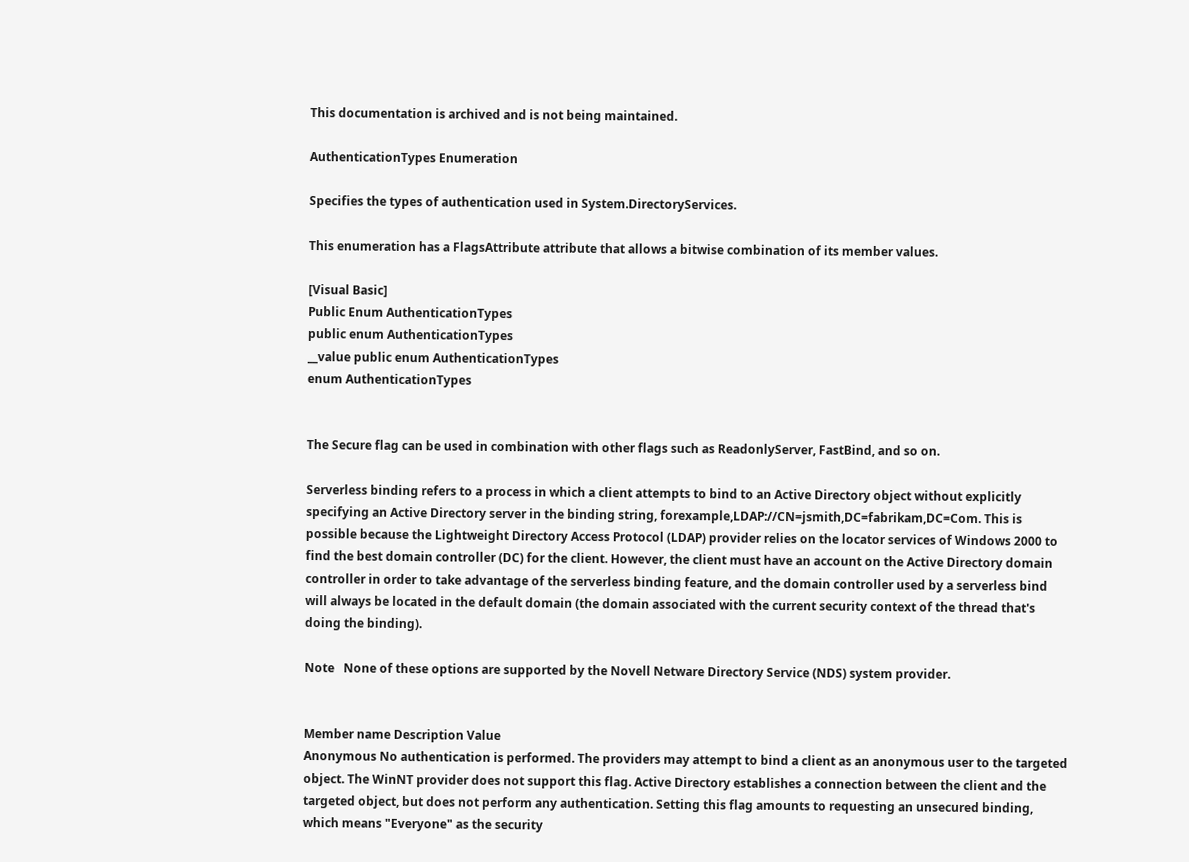This documentation is archived and is not being maintained.

AuthenticationTypes Enumeration

Specifies the types of authentication used in System.DirectoryServices.

This enumeration has a FlagsAttribute attribute that allows a bitwise combination of its member values.

[Visual Basic]
Public Enum AuthenticationTypes
public enum AuthenticationTypes
__value public enum AuthenticationTypes
enum AuthenticationTypes


The Secure flag can be used in combination with other flags such as ReadonlyServer, FastBind, and so on.

Serverless binding refers to a process in which a client attempts to bind to an Active Directory object without explicitly specifying an Active Directory server in the binding string, forexample,LDAP://CN=jsmith,DC=fabrikam,DC=Com. This is possible because the Lightweight Directory Access Protocol (LDAP) provider relies on the locator services of Windows 2000 to find the best domain controller (DC) for the client. However, the client must have an account on the Active Directory domain controller in order to take advantage of the serverless binding feature, and the domain controller used by a serverless bind will always be located in the default domain (the domain associated with the current security context of the thread that's doing the binding).

Note   None of these options are supported by the Novell Netware Directory Service (NDS) system provider.


Member name Description Value
Anonymous No authentication is performed. The providers may attempt to bind a client as an anonymous user to the targeted object. The WinNT provider does not support this flag. Active Directory establishes a connection between the client and the targeted object, but does not perform any authentication. Setting this flag amounts to requesting an unsecured binding, which means "Everyone" as the security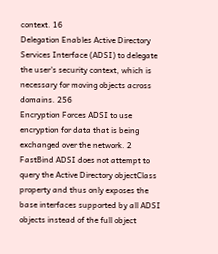context. 16
Delegation Enables Active Directory Services Interface (ADSI) to delegate the user's security context, which is necessary for moving objects across domains. 256
Encryption Forces ADSI to use encryption for data that is being exchanged over the network. 2
FastBind ADSI does not attempt to query the Active Directory objectClass property and thus only exposes the base interfaces supported by all ADSI objects instead of the full object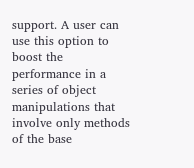support. A user can use this option to boost the performance in a series of object manipulations that involve only methods of the base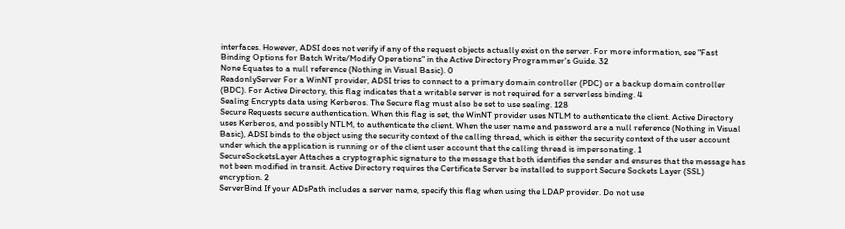interfaces. However, ADSI does not verify if any of the request objects actually exist on the server. For more information, see "Fast Binding Options for Batch Write/Modify Operations" in the Active Directory Programmer's Guide. 32
None Equates to a null reference (Nothing in Visual Basic). 0
ReadonlyServer For a WinNT provider, ADSI tries to connect to a primary domain controller (PDC) or a backup domain controller (BDC). For Active Directory, this flag indicates that a writable server is not required for a serverless binding. 4
Sealing Encrypts data using Kerberos. The Secure flag must also be set to use sealing. 128
Secure Requests secure authentication. When this flag is set, the WinNT provider uses NTLM to authenticate the client. Active Directory uses Kerberos, and possibly NTLM, to authenticate the client. When the user name and password are a null reference (Nothing in Visual Basic), ADSI binds to the object using the security context of the calling thread, which is either the security context of the user account under which the application is running or of the client user account that the calling thread is impersonating. 1
SecureSocketsLayer Attaches a cryptographic signature to the message that both identifies the sender and ensures that the message has not been modified in transit. Active Directory requires the Certificate Server be installed to support Secure Sockets Layer (SSL) encryption. 2
ServerBind If your ADsPath includes a server name, specify this flag when using the LDAP provider. Do not use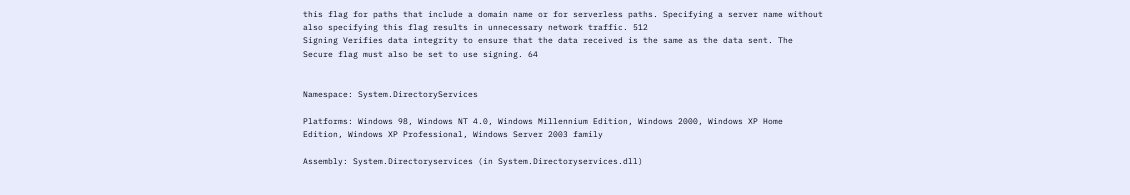this flag for paths that include a domain name or for serverless paths. Specifying a server name without also specifying this flag results in unnecessary network traffic. 512
Signing Verifies data integrity to ensure that the data received is the same as the data sent. The Secure flag must also be set to use signing. 64


Namespace: System.DirectoryServices

Platforms: Windows 98, Windows NT 4.0, Windows Millennium Edition, Windows 2000, Windows XP Home Edition, Windows XP Professional, Windows Server 2003 family

Assembly: System.Directoryservices (in System.Directoryservices.dll)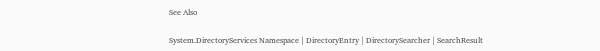See Also

System.DirectoryServices Namespace | DirectoryEntry | DirectorySearcher | SearchResult